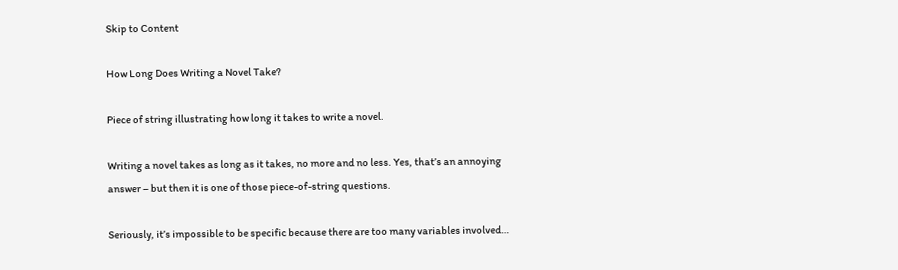Skip to Content

How Long Does Writing a Novel Take?

Piece of string illustrating how long it takes to write a novel.

Writing a novel takes as long as it takes, no more and no less. Yes, that’s an annoying answer – but then it is one of those piece-of-string questions.

Seriously, it’s impossible to be specific because there are too many variables involved…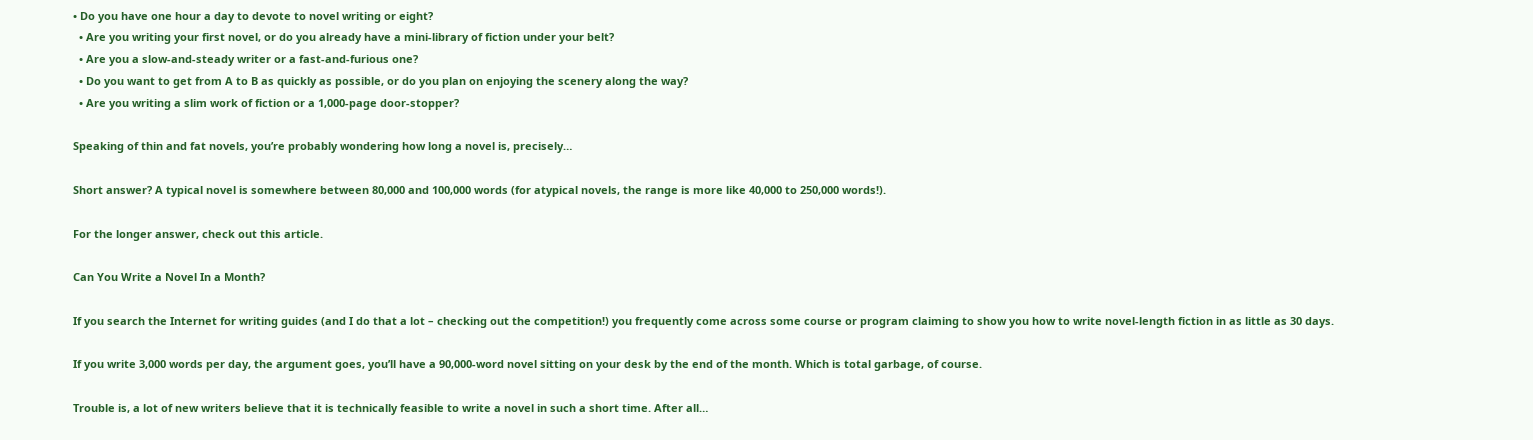• Do you have one hour a day to devote to novel writing or eight?
  • Are you writing your first novel, or do you already have a mini-library of fiction under your belt?
  • Are you a slow-and-steady writer or a fast-and-furious one?
  • Do you want to get from A to B as quickly as possible, or do you plan on enjoying the scenery along the way?
  • Are you writing a slim work of fiction or a 1,000-page door-stopper?

Speaking of thin and fat novels, you’re probably wondering how long a novel is, precisely…

Short answer? A typical novel is somewhere between 80,000 and 100,000 words (for atypical novels, the range is more like 40,000 to 250,000 words!).

For the longer answer, check out this article.

Can You Write a Novel In a Month?

If you search the Internet for writing guides (and I do that a lot – checking out the competition!) you frequently come across some course or program claiming to show you how to write novel-length fiction in as little as 30 days.

If you write 3,000 words per day, the argument goes, you’ll have a 90,000-word novel sitting on your desk by the end of the month. Which is total garbage, of course.

Trouble is, a lot of new writers believe that it is technically feasible to write a novel in such a short time. After all…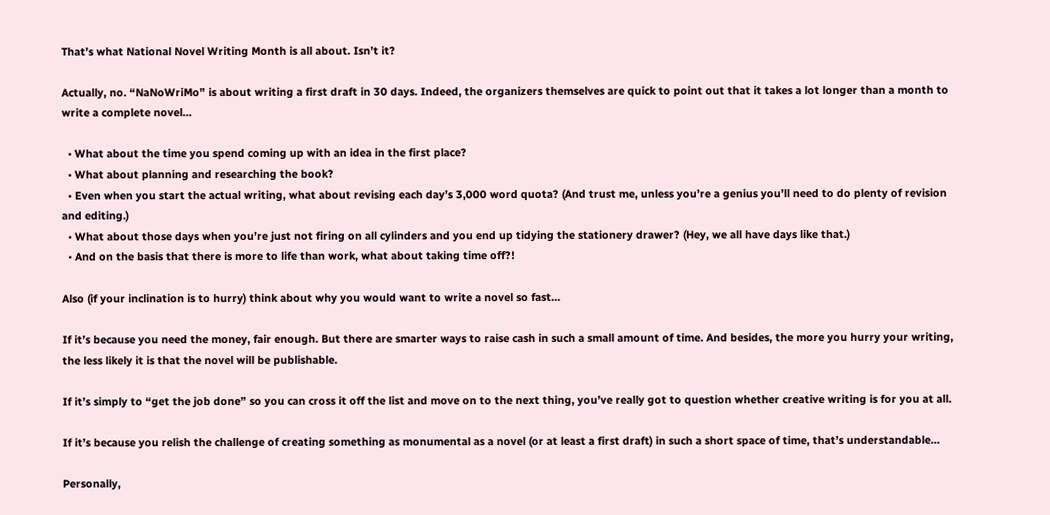That’s what National Novel Writing Month is all about. Isn’t it?

Actually, no. “NaNoWriMo” is about writing a first draft in 30 days. Indeed, the organizers themselves are quick to point out that it takes a lot longer than a month to write a complete novel…

  • What about the time you spend coming up with an idea in the first place?
  • What about planning and researching the book?
  • Even when you start the actual writing, what about revising each day’s 3,000 word quota? (And trust me, unless you’re a genius you’ll need to do plenty of revision and editing.)
  • What about those days when you’re just not firing on all cylinders and you end up tidying the stationery drawer? (Hey, we all have days like that.)
  • And on the basis that there is more to life than work, what about taking time off?!

Also (if your inclination is to hurry) think about why you would want to write a novel so fast…

If it’s because you need the money, fair enough. But there are smarter ways to raise cash in such a small amount of time. And besides, the more you hurry your writing, the less likely it is that the novel will be publishable.

If it’s simply to “get the job done” so you can cross it off the list and move on to the next thing, you’ve really got to question whether creative writing is for you at all.

If it’s because you relish the challenge of creating something as monumental as a novel (or at least a first draft) in such a short space of time, that’s understandable…

Personally,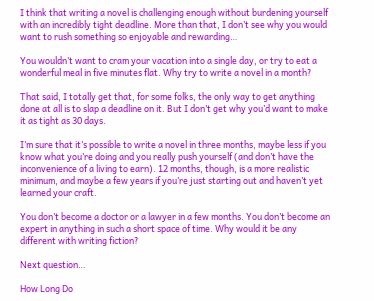I think that writing a novel is challenging enough without burdening yourself with an incredibly tight deadline. More than that, I don’t see why you would want to rush something so enjoyable and rewarding…

You wouldn’t want to cram your vacation into a single day, or try to eat a wonderful meal in five minutes flat. Why try to write a novel in a month?

That said, I totally get that, for some folks, the only way to get anything done at all is to slap a deadline on it. But I don’t get why you’d want to make it as tight as 30 days.

I’m sure that it’s possible to write a novel in three months, maybe less if you know what you’re doing and you really push yourself (and don’t have the inconvenience of a living to earn). 12 months, though, is a more realistic minimum, and maybe a few years if you’re just starting out and haven’t yet learned your craft.

You don’t become a doctor or a lawyer in a few months. You don’t become an expert in anything in such a short space of time. Why would it be any different with writing fiction?

Next question…

How Long Do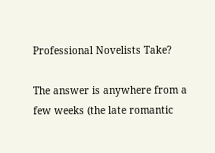Professional Novelists Take?

The answer is anywhere from a few weeks (the late romantic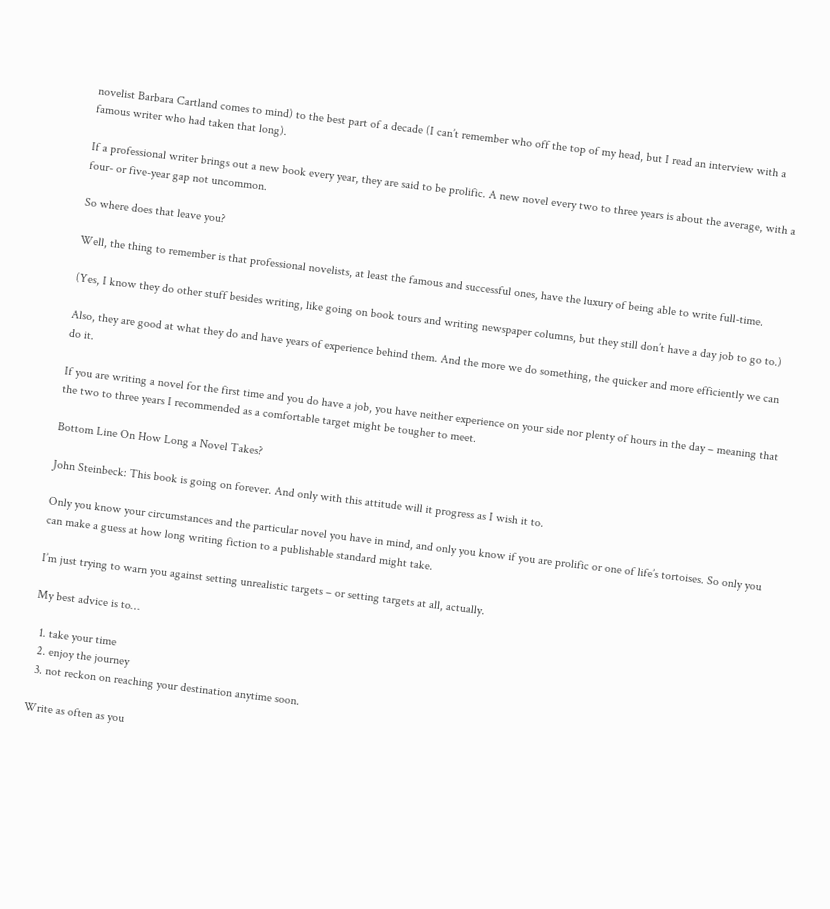novelist Barbara Cartland comes to mind) to the best part of a decade (I can’t remember who off the top of my head, but I read an interview with a famous writer who had taken that long).

If a professional writer brings out a new book every year, they are said to be prolific. A new novel every two to three years is about the average, with a four- or five-year gap not uncommon.

So where does that leave you?

Well, the thing to remember is that professional novelists, at least the famous and successful ones, have the luxury of being able to write full-time.

(Yes, I know they do other stuff besides writing, like going on book tours and writing newspaper columns, but they still don’t have a day job to go to.)

Also, they are good at what they do and have years of experience behind them. And the more we do something, the quicker and more efficiently we can do it.

If you are writing a novel for the first time and you do have a job, you have neither experience on your side nor plenty of hours in the day – meaning that the two to three years I recommended as a comfortable target might be tougher to meet.

Bottom Line On How Long a Novel Takes?

John Steinbeck: This book is going on forever. And only with this attitude will it progress as I wish it to.

Only you know your circumstances and the particular novel you have in mind, and only you know if you are prolific or one of life’s tortoises. So only you can make a guess at how long writing fiction to a publishable standard might take.

I’m just trying to warn you against setting unrealistic targets – or setting targets at all, actually.

My best advice is to…

  1. take your time
  2. enjoy the journey
  3. not reckon on reaching your destination anytime soon.

Write as often as you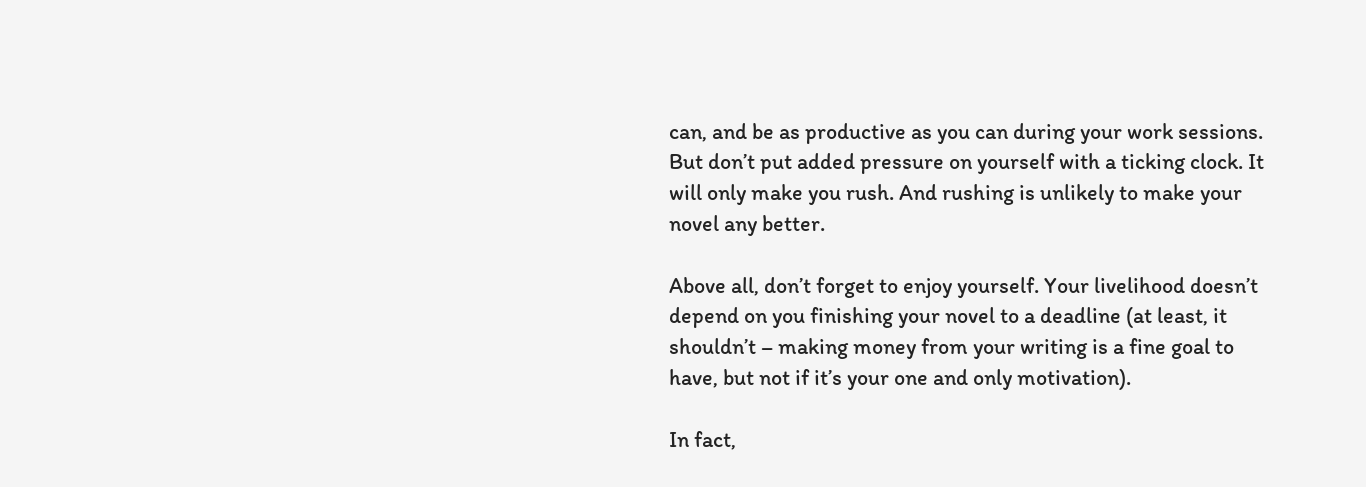can, and be as productive as you can during your work sessions. But don’t put added pressure on yourself with a ticking clock. It will only make you rush. And rushing is unlikely to make your novel any better.

Above all, don’t forget to enjoy yourself. Your livelihood doesn’t depend on you finishing your novel to a deadline (at least, it shouldn’t – making money from your writing is a fine goal to have, but not if it’s your one and only motivation).

In fact,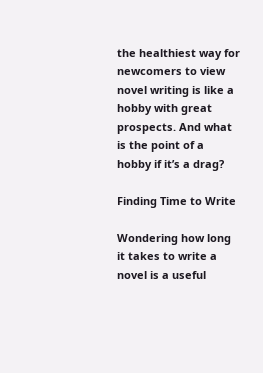the healthiest way for newcomers to view novel writing is like a hobby with great prospects. And what is the point of a hobby if it’s a drag?

Finding Time to Write

Wondering how long it takes to write a novel is a useful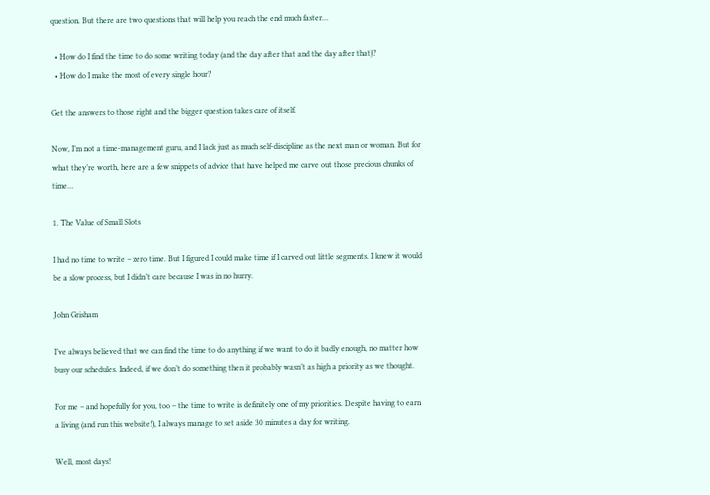question. But there are two questions that will help you reach the end much faster…

  • How do I find the time to do some writing today (and the day after that and the day after that)?
  • How do I make the most of every single hour?

Get the answers to those right and the bigger question takes care of itself.

Now, I’m not a time-management guru, and I lack just as much self-discipline as the next man or woman. But for what they’re worth, here are a few snippets of advice that have helped me carve out those precious chunks of time…

1. The Value of Small Slots

I had no time to write – zero time. But I figured I could make time if I carved out little segments. I knew it would be a slow process, but I didn’t care because I was in no hurry.

John Grisham

I’ve always believed that we can find the time to do anything if we want to do it badly enough, no matter how busy our schedules. Indeed, if we don’t do something then it probably wasn’t as high a priority as we thought.

For me – and hopefully for you, too – the time to write is definitely one of my priorities. Despite having to earn a living (and run this website!), I always manage to set aside 30 minutes a day for writing.

Well, most days!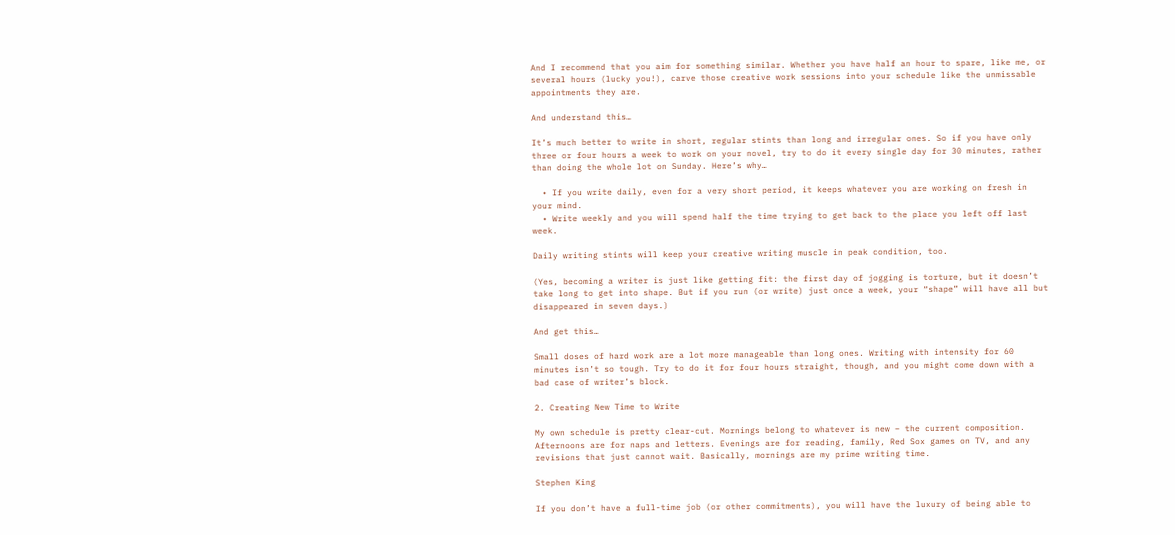And I recommend that you aim for something similar. Whether you have half an hour to spare, like me, or several hours (lucky you!), carve those creative work sessions into your schedule like the unmissable appointments they are.

And understand this…

It’s much better to write in short, regular stints than long and irregular ones. So if you have only three or four hours a week to work on your novel, try to do it every single day for 30 minutes, rather than doing the whole lot on Sunday. Here’s why…

  • If you write daily, even for a very short period, it keeps whatever you are working on fresh in your mind.
  • Write weekly and you will spend half the time trying to get back to the place you left off last week.

Daily writing stints will keep your creative writing muscle in peak condition, too.

(Yes, becoming a writer is just like getting fit: the first day of jogging is torture, but it doesn’t take long to get into shape. But if you run (or write) just once a week, your “shape” will have all but disappeared in seven days.)

And get this…

Small doses of hard work are a lot more manageable than long ones. Writing with intensity for 60 minutes isn’t so tough. Try to do it for four hours straight, though, and you might come down with a bad case of writer’s block.

2. Creating New Time to Write

My own schedule is pretty clear-cut. Mornings belong to whatever is new – the current composition. Afternoons are for naps and letters. Evenings are for reading, family, Red Sox games on TV, and any revisions that just cannot wait. Basically, mornings are my prime writing time.

Stephen King

If you don’t have a full-time job (or other commitments), you will have the luxury of being able to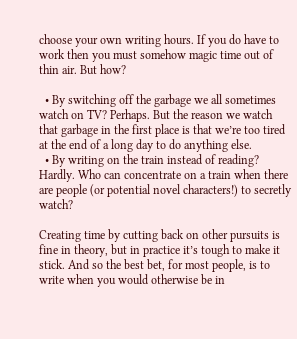choose your own writing hours. If you do have to work then you must somehow magic time out of thin air. But how?

  • By switching off the garbage we all sometimes watch on TV? Perhaps. But the reason we watch that garbage in the first place is that we’re too tired at the end of a long day to do anything else.
  • By writing on the train instead of reading? Hardly. Who can concentrate on a train when there are people (or potential novel characters!) to secretly watch?

Creating time by cutting back on other pursuits is fine in theory, but in practice it’s tough to make it stick. And so the best bet, for most people, is to write when you would otherwise be in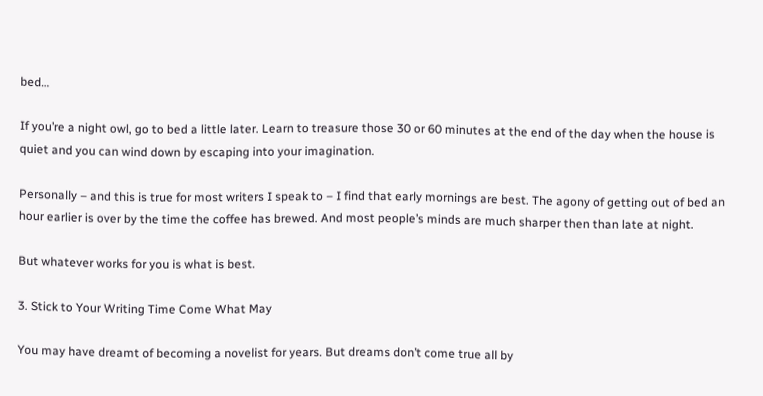bed…

If you’re a night owl, go to bed a little later. Learn to treasure those 30 or 60 minutes at the end of the day when the house is quiet and you can wind down by escaping into your imagination.

Personally – and this is true for most writers I speak to – I find that early mornings are best. The agony of getting out of bed an hour earlier is over by the time the coffee has brewed. And most people’s minds are much sharper then than late at night.

But whatever works for you is what is best.

3. Stick to Your Writing Time Come What May

You may have dreamt of becoming a novelist for years. But dreams don’t come true all by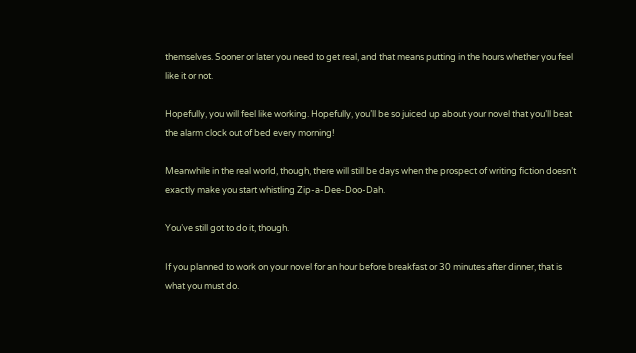themselves. Sooner or later you need to get real, and that means putting in the hours whether you feel like it or not.

Hopefully, you will feel like working. Hopefully, you’ll be so juiced up about your novel that you’ll beat the alarm clock out of bed every morning!

Meanwhile in the real world, though, there will still be days when the prospect of writing fiction doesn’t exactly make you start whistling Zip-a-Dee-Doo-Dah.

You’ve still got to do it, though.

If you planned to work on your novel for an hour before breakfast or 30 minutes after dinner, that is what you must do.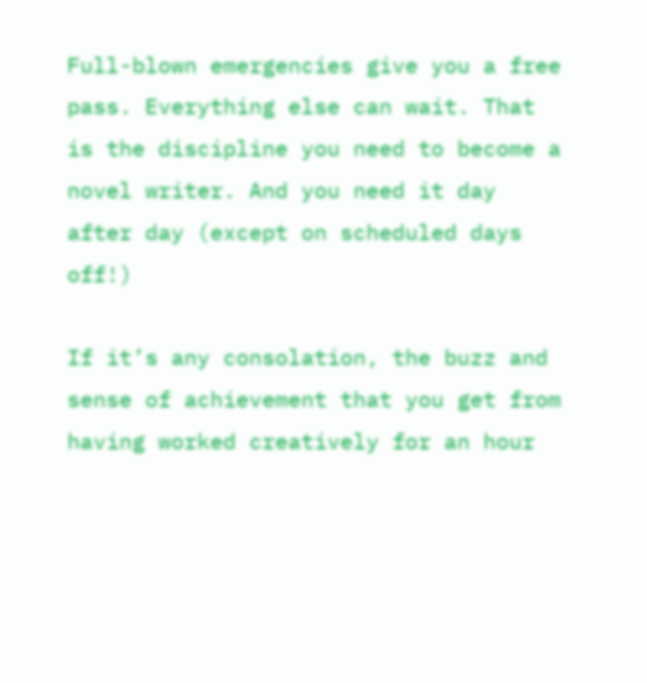Full-blown emergencies give you a free pass. Everything else can wait. That is the discipline you need to become a novel writer. And you need it day after day (except on scheduled days off!)

If it’s any consolation, the buzz and sense of achievement that you get from having worked creatively for an hour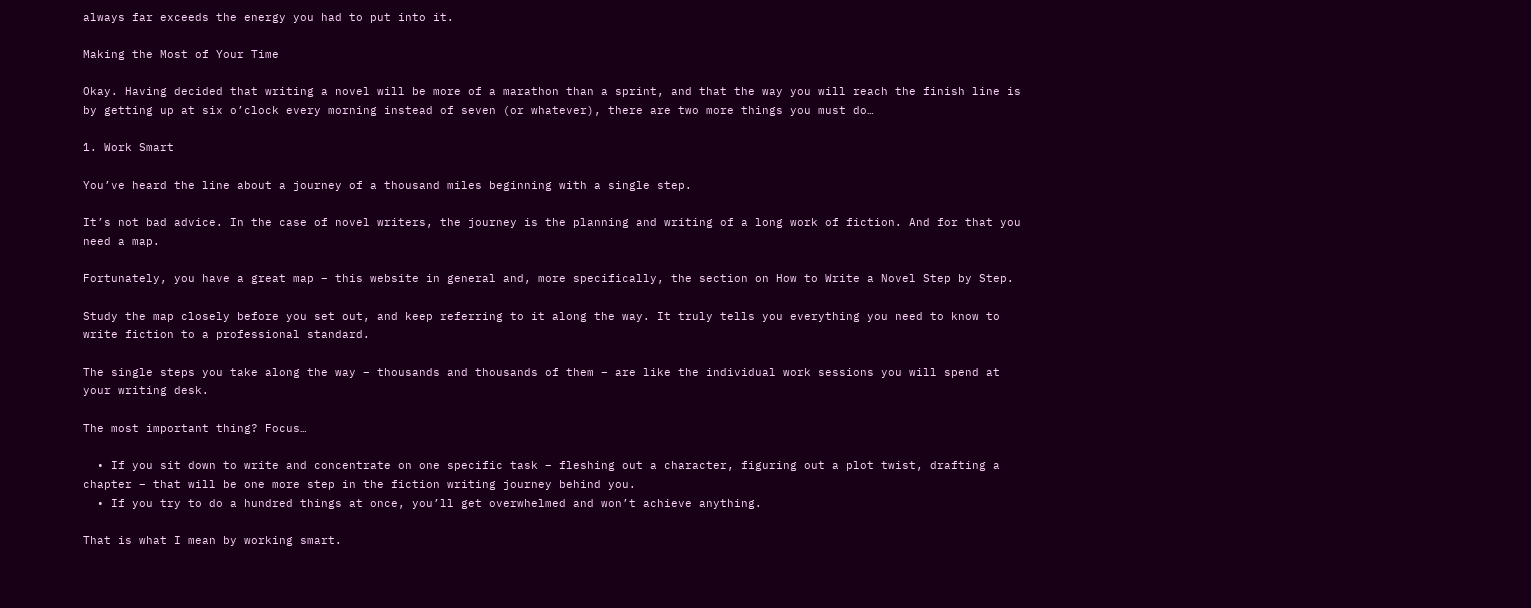always far exceeds the energy you had to put into it.

Making the Most of Your Time

Okay. Having decided that writing a novel will be more of a marathon than a sprint, and that the way you will reach the finish line is by getting up at six o’clock every morning instead of seven (or whatever), there are two more things you must do…

1. Work Smart

You’ve heard the line about a journey of a thousand miles beginning with a single step.

It’s not bad advice. In the case of novel writers, the journey is the planning and writing of a long work of fiction. And for that you need a map.

Fortunately, you have a great map – this website in general and, more specifically, the section on How to Write a Novel Step by Step.

Study the map closely before you set out, and keep referring to it along the way. It truly tells you everything you need to know to write fiction to a professional standard.

The single steps you take along the way – thousands and thousands of them – are like the individual work sessions you will spend at your writing desk.

The most important thing? Focus…

  • If you sit down to write and concentrate on one specific task – fleshing out a character, figuring out a plot twist, drafting a chapter – that will be one more step in the fiction writing journey behind you.
  • If you try to do a hundred things at once, you’ll get overwhelmed and won’t achieve anything.

That is what I mean by working smart.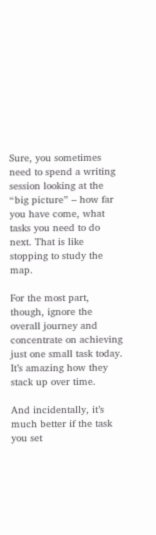Sure, you sometimes need to spend a writing session looking at the “big picture” – how far you have come, what tasks you need to do next. That is like stopping to study the map.

For the most part, though, ignore the overall journey and concentrate on achieving just one small task today. It’s amazing how they stack up over time.

And incidentally, it’s much better if the task you set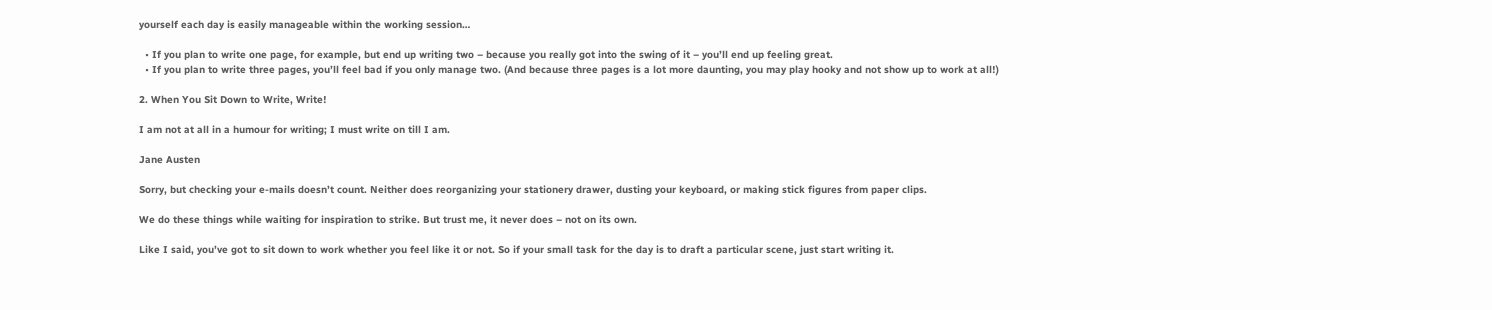yourself each day is easily manageable within the working session…

  • If you plan to write one page, for example, but end up writing two – because you really got into the swing of it – you’ll end up feeling great.
  • If you plan to write three pages, you’ll feel bad if you only manage two. (And because three pages is a lot more daunting, you may play hooky and not show up to work at all!)

2. When You Sit Down to Write, Write!

I am not at all in a humour for writing; I must write on till I am.

Jane Austen

Sorry, but checking your e-mails doesn’t count. Neither does reorganizing your stationery drawer, dusting your keyboard, or making stick figures from paper clips.

We do these things while waiting for inspiration to strike. But trust me, it never does – not on its own.

Like I said, you’ve got to sit down to work whether you feel like it or not. So if your small task for the day is to draft a particular scene, just start writing it.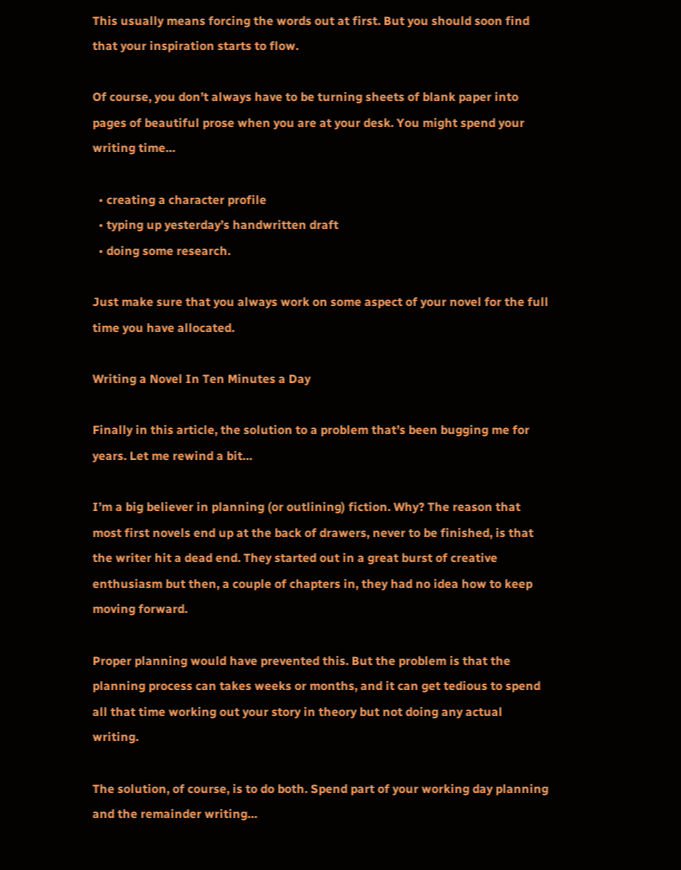This usually means forcing the words out at first. But you should soon find that your inspiration starts to flow.

Of course, you don’t always have to be turning sheets of blank paper into pages of beautiful prose when you are at your desk. You might spend your writing time…

  • creating a character profile
  • typing up yesterday’s handwritten draft
  • doing some research.

Just make sure that you always work on some aspect of your novel for the full time you have allocated.

Writing a Novel In Ten Minutes a Day

Finally in this article, the solution to a problem that’s been bugging me for years. Let me rewind a bit…

I’m a big believer in planning (or outlining) fiction. Why? The reason that most first novels end up at the back of drawers, never to be finished, is that the writer hit a dead end. They started out in a great burst of creative enthusiasm but then, a couple of chapters in, they had no idea how to keep moving forward.

Proper planning would have prevented this. But the problem is that the planning process can takes weeks or months, and it can get tedious to spend all that time working out your story in theory but not doing any actual writing.

The solution, of course, is to do both. Spend part of your working day planning and the remainder writing…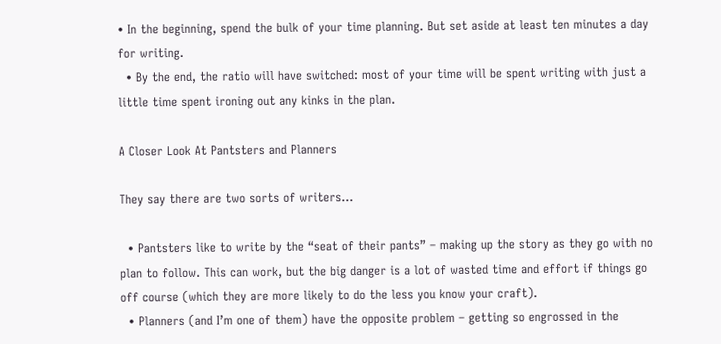• In the beginning, spend the bulk of your time planning. But set aside at least ten minutes a day for writing.
  • By the end, the ratio will have switched: most of your time will be spent writing with just a little time spent ironing out any kinks in the plan.

A Closer Look At Pantsters and Planners

They say there are two sorts of writers…

  • Pantsters like to write by the “seat of their pants” – making up the story as they go with no plan to follow. This can work, but the big danger is a lot of wasted time and effort if things go off course (which they are more likely to do the less you know your craft).
  • Planners (and I’m one of them) have the opposite problem – getting so engrossed in the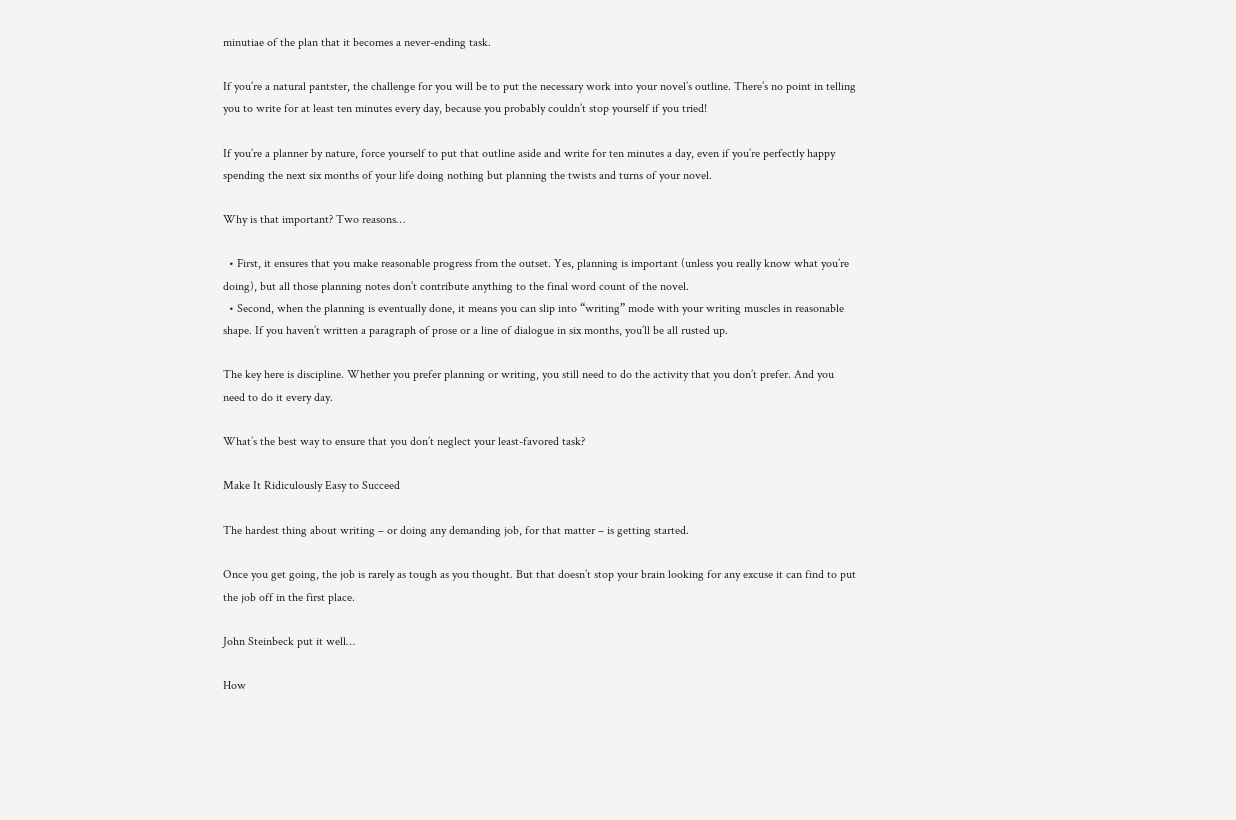minutiae of the plan that it becomes a never-ending task.

If you’re a natural pantster, the challenge for you will be to put the necessary work into your novel’s outline. There’s no point in telling you to write for at least ten minutes every day, because you probably couldn’t stop yourself if you tried!

If you’re a planner by nature, force yourself to put that outline aside and write for ten minutes a day, even if you’re perfectly happy spending the next six months of your life doing nothing but planning the twists and turns of your novel.

Why is that important? Two reasons…

  • First, it ensures that you make reasonable progress from the outset. Yes, planning is important (unless you really know what you’re doing), but all those planning notes don’t contribute anything to the final word count of the novel.
  • Second, when the planning is eventually done, it means you can slip into “writing” mode with your writing muscles in reasonable shape. If you haven’t written a paragraph of prose or a line of dialogue in six months, you’ll be all rusted up.

The key here is discipline. Whether you prefer planning or writing, you still need to do the activity that you don’t prefer. And you need to do it every day.

What’s the best way to ensure that you don’t neglect your least-favored task?

Make It Ridiculously Easy to Succeed

The hardest thing about writing – or doing any demanding job, for that matter – is getting started.

Once you get going, the job is rarely as tough as you thought. But that doesn’t stop your brain looking for any excuse it can find to put the job off in the first place.

John Steinbeck put it well…

How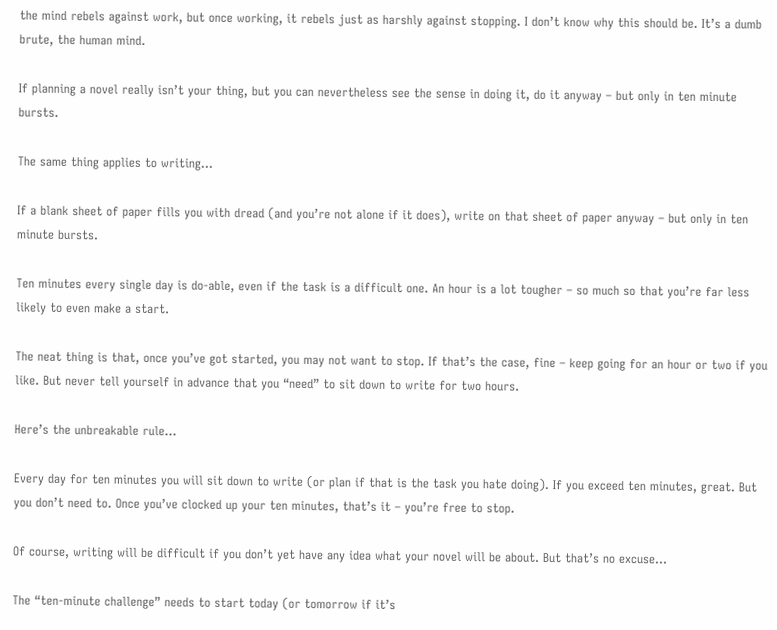the mind rebels against work, but once working, it rebels just as harshly against stopping. I don’t know why this should be. It’s a dumb brute, the human mind.

If planning a novel really isn’t your thing, but you can nevertheless see the sense in doing it, do it anyway – but only in ten minute bursts.

The same thing applies to writing…

If a blank sheet of paper fills you with dread (and you’re not alone if it does), write on that sheet of paper anyway – but only in ten minute bursts.

Ten minutes every single day is do-able, even if the task is a difficult one. An hour is a lot tougher – so much so that you’re far less likely to even make a start.

The neat thing is that, once you’ve got started, you may not want to stop. If that’s the case, fine – keep going for an hour or two if you like. But never tell yourself in advance that you “need” to sit down to write for two hours.

Here’s the unbreakable rule…

Every day for ten minutes you will sit down to write (or plan if that is the task you hate doing). If you exceed ten minutes, great. But you don’t need to. Once you’ve clocked up your ten minutes, that’s it – you’re free to stop.

Of course, writing will be difficult if you don’t yet have any idea what your novel will be about. But that’s no excuse…

The “ten-minute challenge” needs to start today (or tomorrow if it’s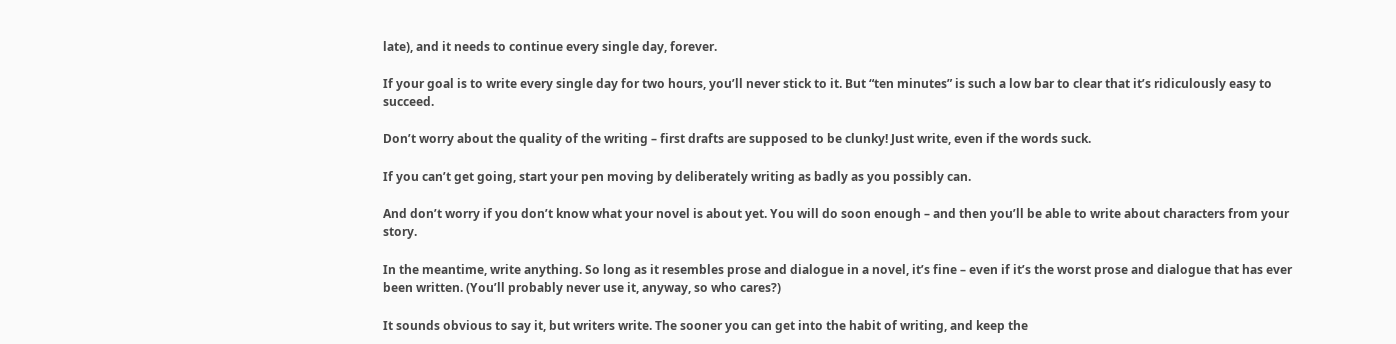late), and it needs to continue every single day, forever.

If your goal is to write every single day for two hours, you’ll never stick to it. But “ten minutes” is such a low bar to clear that it’s ridiculously easy to succeed.

Don’t worry about the quality of the writing – first drafts are supposed to be clunky! Just write, even if the words suck.

If you can’t get going, start your pen moving by deliberately writing as badly as you possibly can.

And don’t worry if you don’t know what your novel is about yet. You will do soon enough – and then you’ll be able to write about characters from your story.

In the meantime, write anything. So long as it resembles prose and dialogue in a novel, it’s fine – even if it’s the worst prose and dialogue that has ever been written. (You’ll probably never use it, anyway, so who cares?)

It sounds obvious to say it, but writers write. The sooner you can get into the habit of writing, and keep the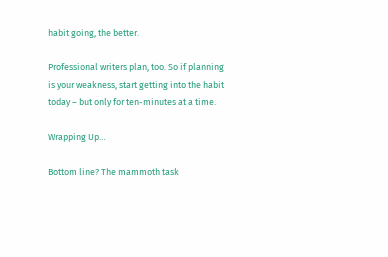habit going, the better.

Professional writers plan, too. So if planning is your weakness, start getting into the habit today – but only for ten-minutes at a time.

Wrapping Up…

Bottom line? The mammoth task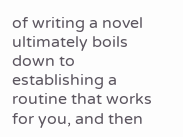of writing a novel ultimately boils down to establishing a routine that works for you, and then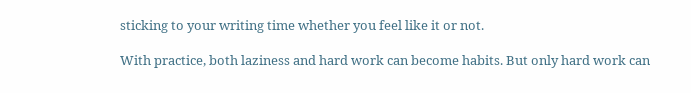sticking to your writing time whether you feel like it or not.

With practice, both laziness and hard work can become habits. But only hard work can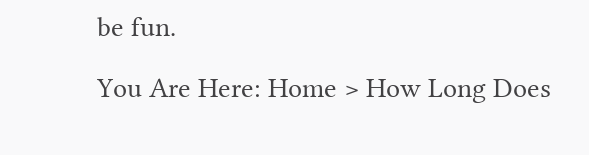be fun.

You Are Here: Home > How Long Does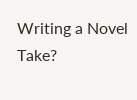Writing a Novel Take?